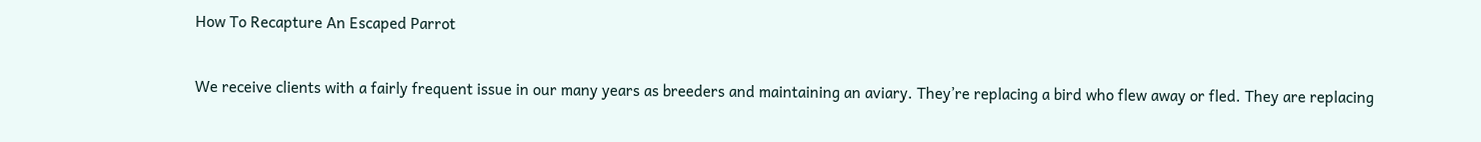How To Recapture An Escaped Parrot

We receive clients with a fairly frequent issue in our many years as breeders and maintaining an aviary. They’re replacing a bird who flew away or fled. They are replacing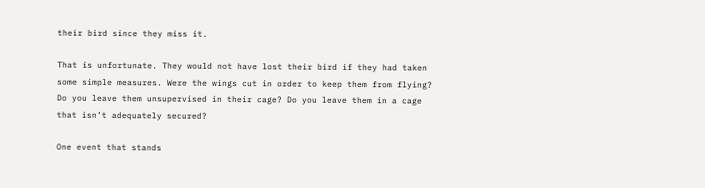their bird since they miss it.

That is unfortunate. They would not have lost their bird if they had taken some simple measures. Were the wings cut in order to keep them from flying? Do you leave them unsupervised in their cage? Do you leave them in a cage that isn’t adequately secured?

One event that stands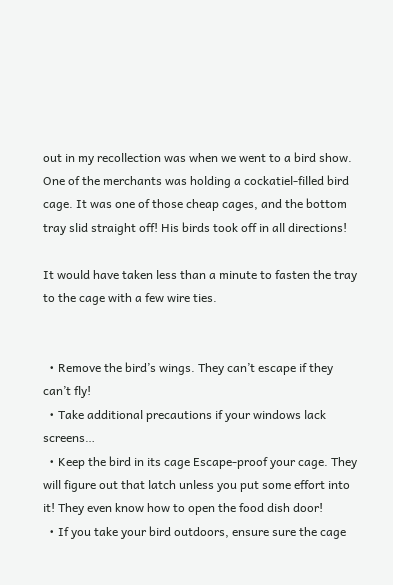out in my recollection was when we went to a bird show. One of the merchants was holding a cockatiel-filled bird cage. It was one of those cheap cages, and the bottom tray slid straight off! His birds took off in all directions!

It would have taken less than a minute to fasten the tray to the cage with a few wire ties.


  • Remove the bird’s wings. They can’t escape if they can’t fly!
  • Take additional precautions if your windows lack screens…
  • Keep the bird in its cage Escape-proof your cage. They will figure out that latch unless you put some effort into it! They even know how to open the food dish door!
  • If you take your bird outdoors, ensure sure the cage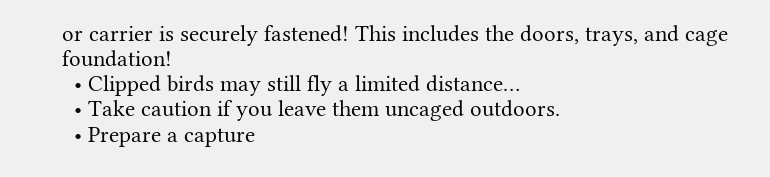or carrier is securely fastened! This includes the doors, trays, and cage foundation!
  • Clipped birds may still fly a limited distance…
  • Take caution if you leave them uncaged outdoors.
  • Prepare a capture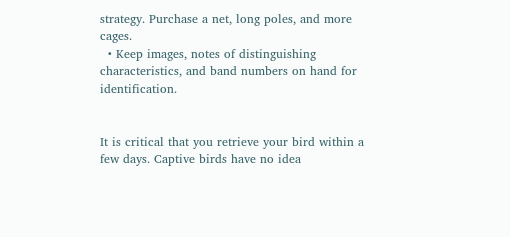strategy. Purchase a net, long poles, and more cages.
  • Keep images, notes of distinguishing characteristics, and band numbers on hand for identification.


It is critical that you retrieve your bird within a few days. Captive birds have no idea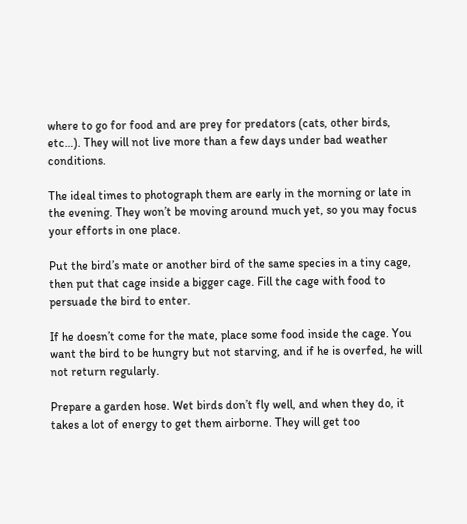where to go for food and are prey for predators (cats, other birds, etc…). They will not live more than a few days under bad weather conditions.

The ideal times to photograph them are early in the morning or late in the evening. They won’t be moving around much yet, so you may focus your efforts in one place.

Put the bird’s mate or another bird of the same species in a tiny cage, then put that cage inside a bigger cage. Fill the cage with food to persuade the bird to enter.

If he doesn’t come for the mate, place some food inside the cage. You want the bird to be hungry but not starving, and if he is overfed, he will not return regularly.

Prepare a garden hose. Wet birds don’t fly well, and when they do, it takes a lot of energy to get them airborne. They will get too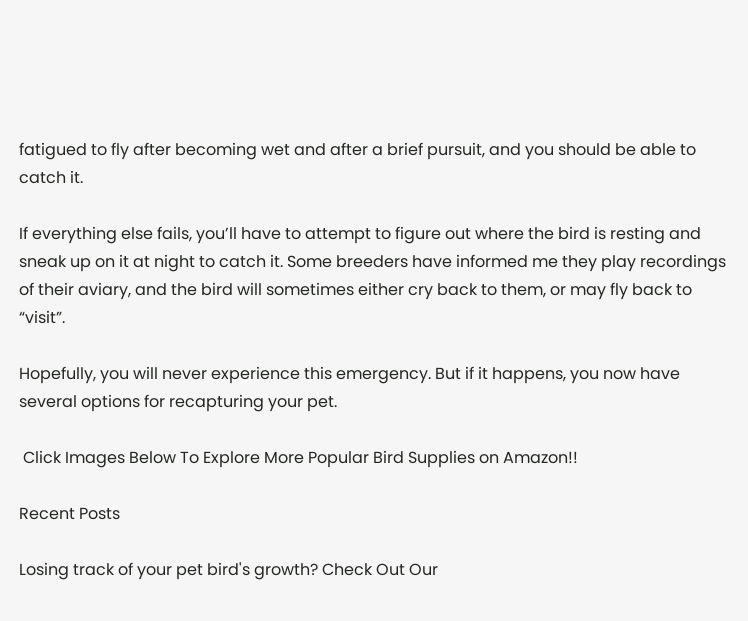fatigued to fly after becoming wet and after a brief pursuit, and you should be able to catch it.

If everything else fails, you’ll have to attempt to figure out where the bird is resting and sneak up on it at night to catch it. Some breeders have informed me they play recordings of their aviary, and the bird will sometimes either cry back to them, or may fly back to “visit”.

Hopefully, you will never experience this emergency. But if it happens, you now have several options for recapturing your pet.

 Click Images Below To Explore More Popular Bird Supplies on Amazon!!

Recent Posts

Losing track of your pet bird's growth? Check Out Our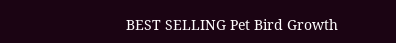BEST SELLING Pet Bird Growth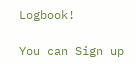Logbook!

You can Sign up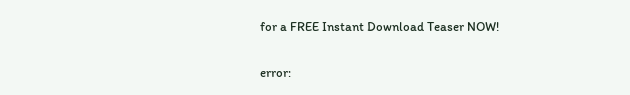for a FREE Instant Download Teaser NOW!

error: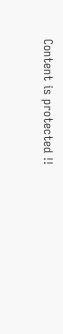Content is protected !!